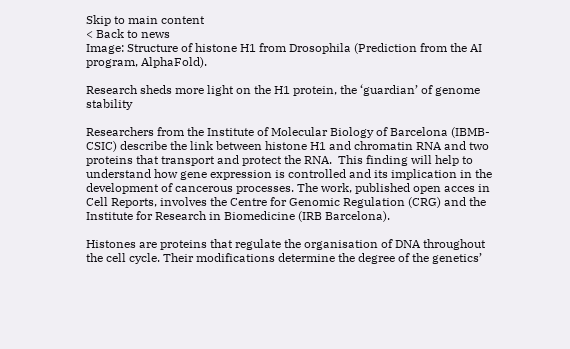Skip to main content
< Back to news
Image: Structure of histone H1 from Drosophila (Prediction from the AI program, AlphaFold).

Research sheds more light on the H1 protein, the ‘guardian’ of genome stability

Researchers from the Institute of Molecular Biology of Barcelona (IBMB-CSIC) describe the link between histone H1 and chromatin RNA and two proteins that transport and protect the RNA.  This finding will help to understand how gene expression is controlled and its implication in the development of cancerous processes. The work, published open acces in Cell Reports, involves the Centre for Genomic Regulation (CRG) and the Institute for Research in Biomedicine (IRB Barcelona).

Histones are proteins that regulate the organisation of DNA throughout the cell cycle. Their modifications determine the degree of the genetics’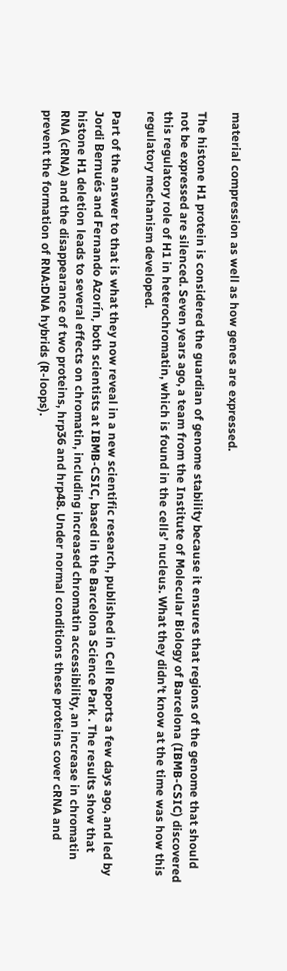material compression as well as how genes are expressed.

The histone H1 protein is considered the guardian of genome stability because it ensures that regions of the genome that should not be expressed are silenced. Seven years ago, a team from the Institute of Molecular Biology of Barcelona (IBMB-CSIC) discovered this regulatory role of H1 in heterochromatin, which is found in the cells’ nucleus. What they didn’t know at the time was how this regulatory mechanism developed.

Part of the answer to that is what they now reveal in a new scientific research, published in Cell Reports a few days ago, and led by Jordi Bernués and Fernando Azorín, both scientists at IBMB-CSIC, based in the Barcelona Science Park . The results show that histone H1 deletion leads to several effects on chromatin, including increased chromatin accessibility, an increase in chromatin RNA (cRNA) and the disappearance of two proteins, hrp36 and hrp48. Under normal conditions these proteins cover cRNA and prevent the formation of RNA:DNA hybrids (R-loops).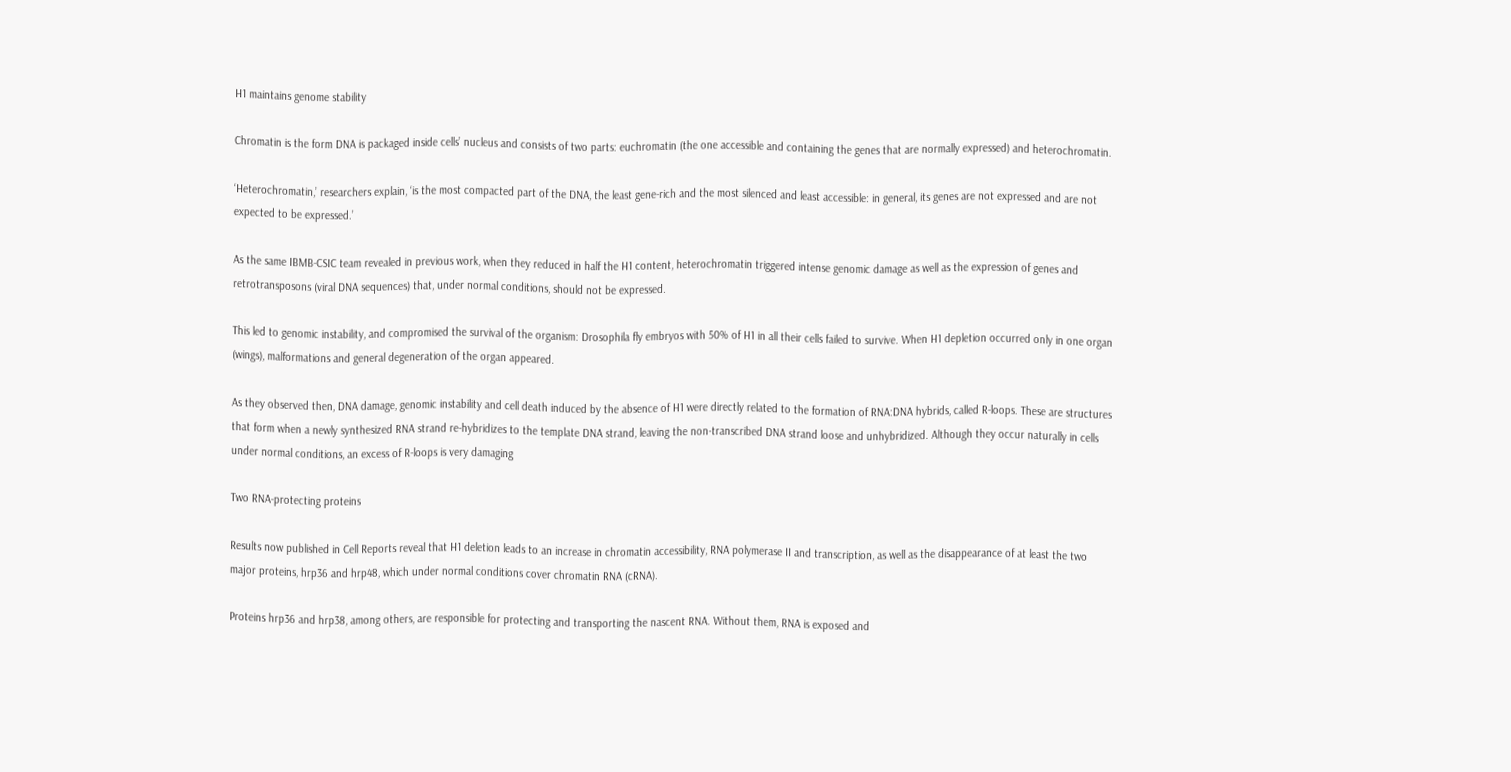H1 maintains genome stability

Chromatin is the form DNA is packaged inside cells’ nucleus and consists of two parts: euchromatin (the one accessible and containing the genes that are normally expressed) and heterochromatin.

‘Heterochromatin,’ researchers explain, ‘is the most compacted part of the DNA, the least gene-rich and the most silenced and least accessible: in general, its genes are not expressed and are not expected to be expressed.’

As the same IBMB-CSIC team revealed in previous work, when they reduced in half the H1 content, heterochromatin triggered intense genomic damage as well as the expression of genes and retrotransposons (viral DNA sequences) that, under normal conditions, should not be expressed.

This led to genomic instability, and compromised the survival of the organism: Drosophila fly embryos with 50% of H1 in all their cells failed to survive. When H1 depletion occurred only in one organ (wings), malformations and general degeneration of the organ appeared.

As they observed then, DNA damage, genomic instability and cell death induced by the absence of H1 were directly related to the formation of RNA:DNA hybrids, called R-loops. These are structures that form when a newly synthesized RNA strand re-hybridizes to the template DNA strand, leaving the non-transcribed DNA strand loose and unhybridized. Although they occur naturally in cells under normal conditions, an excess of R-loops is very damaging

Two RNA-protecting proteins

Results now published in Cell Reports reveal that H1 deletion leads to an increase in chromatin accessibility, RNA polymerase II and transcription, as well as the disappearance of at least the two major proteins, hrp36 and hrp48, which under normal conditions cover chromatin RNA (cRNA).

Proteins hrp36 and hrp38, among others, are responsible for protecting and transporting the nascent RNA. Without them, RNA is exposed and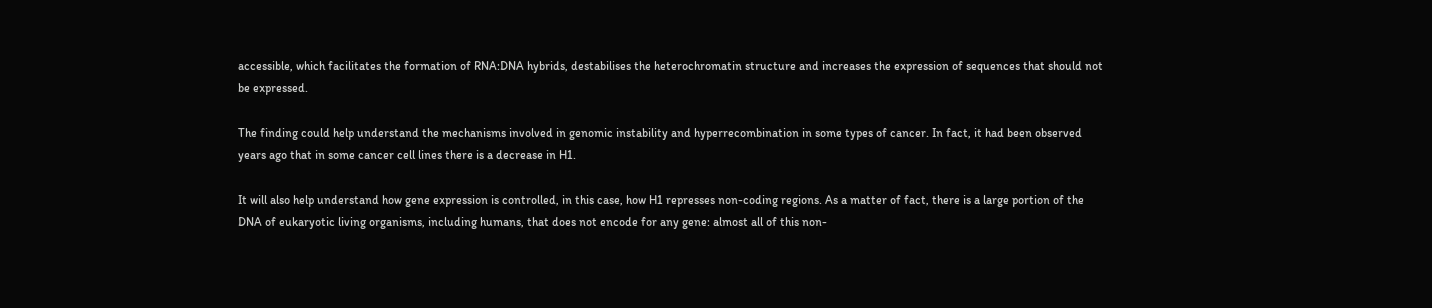accessible, which facilitates the formation of RNA:DNA hybrids, destabilises the heterochromatin structure and increases the expression of sequences that should not be expressed.

The finding could help understand the mechanisms involved in genomic instability and hyperrecombination in some types of cancer. In fact, it had been observed years ago that in some cancer cell lines there is a decrease in H1.

It will also help understand how gene expression is controlled, in this case, how H1 represses non-coding regions. As a matter of fact, there is a large portion of the DNA of eukaryotic living organisms, including humans, that does not encode for any gene: almost all of this non-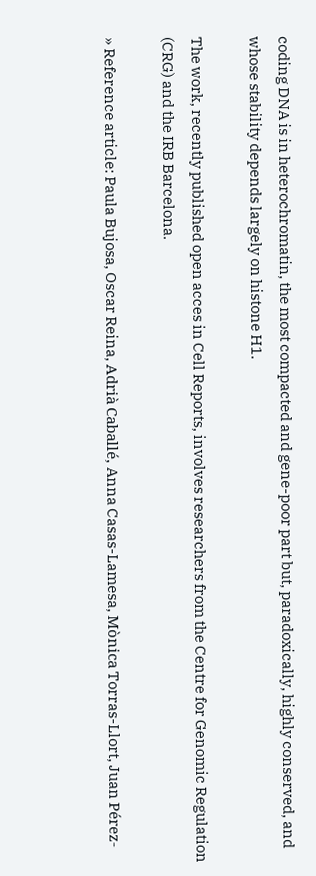coding DNA is in heterochromatin, the most compacted and gene-poor part but, paradoxically, highly conserved, and whose stability depends largely on histone H1.

The work, recently published open acces in Cell Reports, involves researchers from the Centre for Genomic Regulation (CRG) and the IRB Barcelona.

» Reference article: Paula Bujosa, Oscar Reina, Adrià Caballé, Anna Casas-Lamesa, Mònica Torras-Llort, Juan Pérez-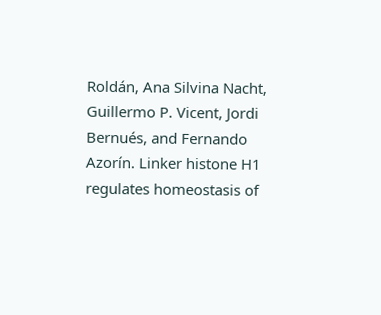Roldán, Ana Silvina Nacht, Guillermo P. Vicent, Jordi Bernués, and Fernando Azorín. Linker histone H1 regulates homeostasis of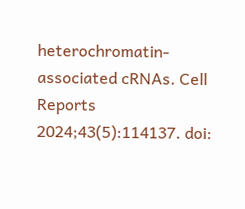heterochromatin-associated cRNAs. Cell Reports 2024;43(5):114137. doi: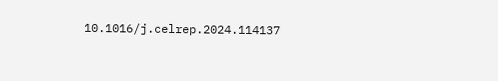10.1016/j.celrep.2024.114137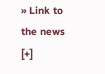» Link to the news [+]